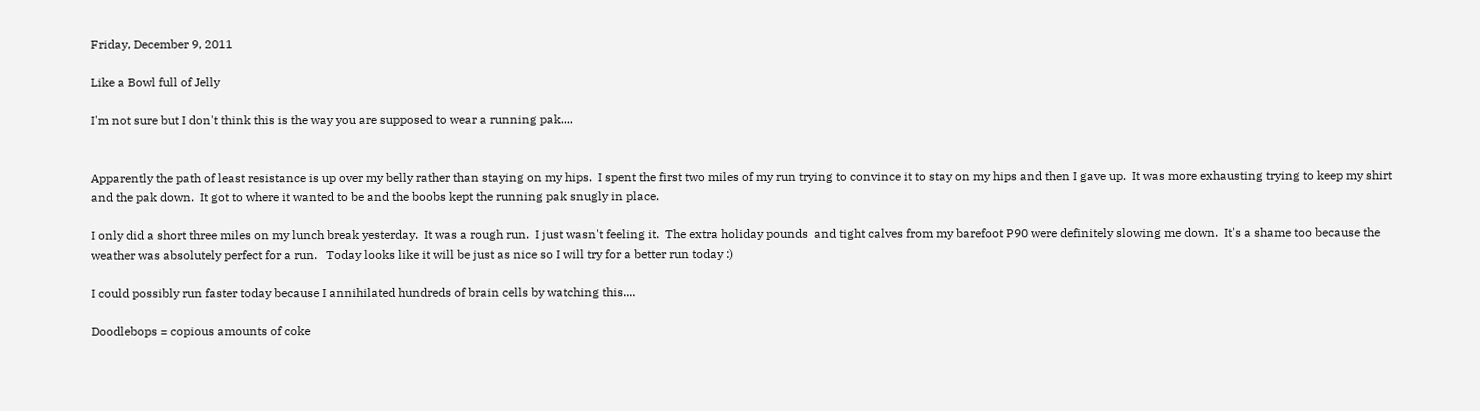Friday, December 9, 2011

Like a Bowl full of Jelly

I'm not sure but I don't think this is the way you are supposed to wear a running pak....


Apparently the path of least resistance is up over my belly rather than staying on my hips.  I spent the first two miles of my run trying to convince it to stay on my hips and then I gave up.  It was more exhausting trying to keep my shirt and the pak down.  It got to where it wanted to be and the boobs kept the running pak snugly in place.

I only did a short three miles on my lunch break yesterday.  It was a rough run.  I just wasn't feeling it.  The extra holiday pounds  and tight calves from my barefoot P90 were definitely slowing me down.  It's a shame too because the weather was absolutely perfect for a run.   Today looks like it will be just as nice so I will try for a better run today :)

I could possibly run faster today because I annihilated hundreds of brain cells by watching this....

Doodlebops = copious amounts of coke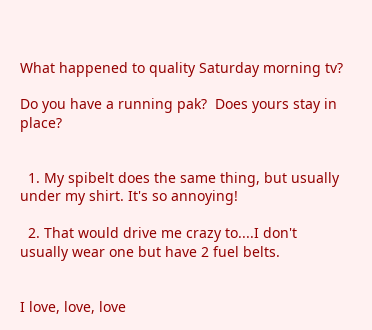What happened to quality Saturday morning tv?

Do you have a running pak?  Does yours stay in place?


  1. My spibelt does the same thing, but usually under my shirt. It's so annoying!

  2. That would drive me crazy to....I don't usually wear one but have 2 fuel belts.


I love, love, love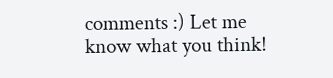comments :) Let me know what you think!